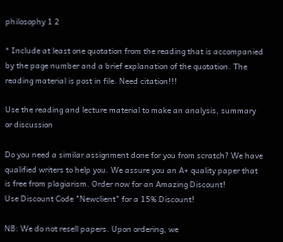philosophy 1 2

* Include at least one quotation from the reading that is accompanied by the page number and a brief explanation of the quotation. The reading material is post in file. Need citation!!!

Use the reading and lecture material to make an analysis, summary or discussion

Do you need a similar assignment done for you from scratch? We have qualified writers to help you. We assure you an A+ quality paper that is free from plagiarism. Order now for an Amazing Discount!
Use Discount Code "Newclient" for a 15% Discount!

NB: We do not resell papers. Upon ordering, we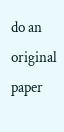do an original paper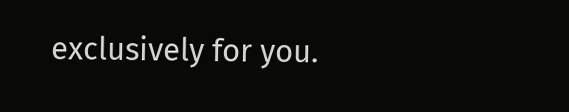exclusively for you.